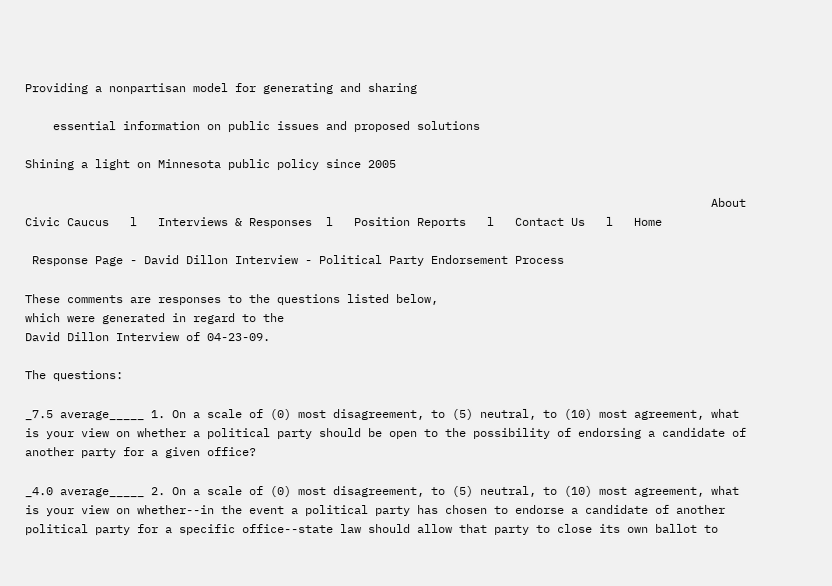Providing a nonpartisan model for generating and sharing

    essential information on public issues and proposed solutions

Shining a light on Minnesota public policy since 2005

                                                                                                  About Civic Caucus   l   Interviews & Responses  l   Position Reports   l   Contact Us   l   Home

 Response Page - David Dillon Interview - Political Party Endorsement Process

These comments are responses to the questions listed below,
which were generated in regard to the
David Dillon Interview of 04-23-09.

The questions:

_7.5 average_____ 1. On a scale of (0) most disagreement, to (5) neutral, to (10) most agreement, what is your view on whether a political party should be open to the possibility of endorsing a candidate of another party for a given office?

_4.0 average_____ 2. On a scale of (0) most disagreement, to (5) neutral, to (10) most agreement, what is your view on whether--in the event a political party has chosen to endorse a candidate of another political party for a specific office--state law should allow that party to close its own ballot to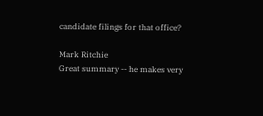candidate filings for that office?

Mark Ritchie
Great summary -- he makes very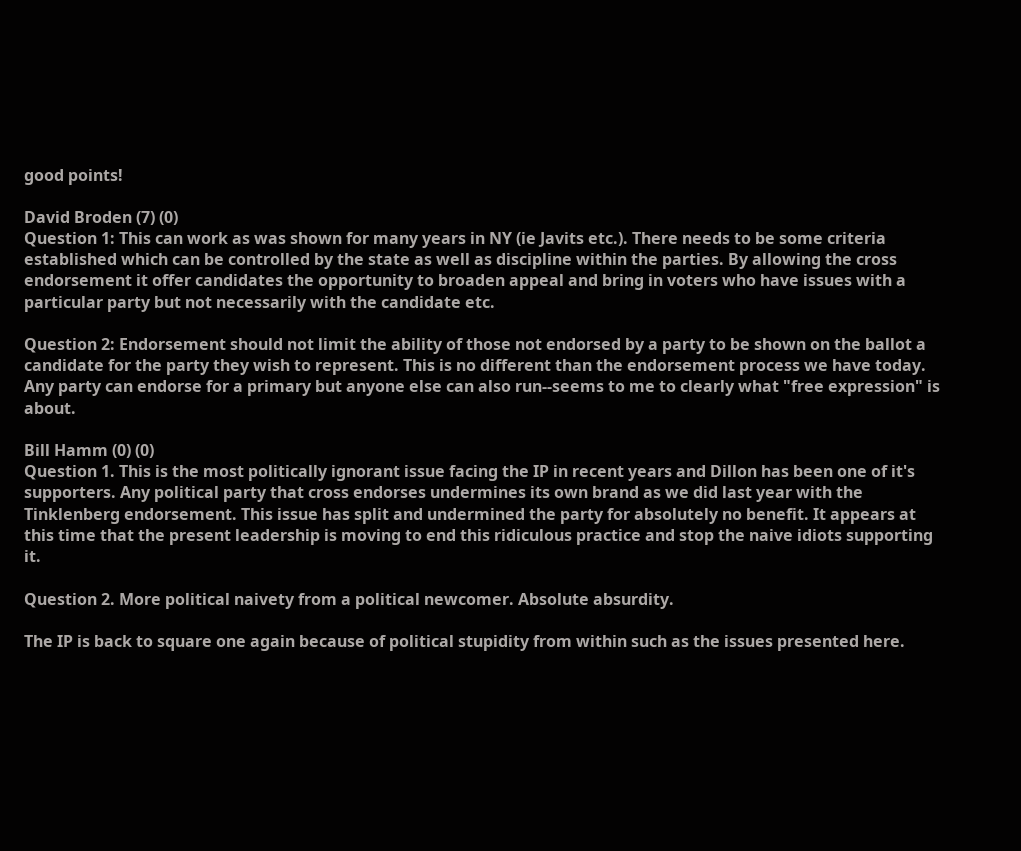good points!

David Broden (7) (0)
Question 1: This can work as was shown for many years in NY (ie Javits etc.). There needs to be some criteria established which can be controlled by the state as well as discipline within the parties. By allowing the cross endorsement it offer candidates the opportunity to broaden appeal and bring in voters who have issues with a particular party but not necessarily with the candidate etc.

Question 2: Endorsement should not limit the ability of those not endorsed by a party to be shown on the ballot a candidate for the party they wish to represent. This is no different than the endorsement process we have today. Any party can endorse for a primary but anyone else can also run--seems to me to clearly what "free expression" is about.

Bill Hamm (0) (0)
Question 1. This is the most politically ignorant issue facing the IP in recent years and Dillon has been one of it's supporters. Any political party that cross endorses undermines its own brand as we did last year with the Tinklenberg endorsement. This issue has split and undermined the party for absolutely no benefit. It appears at this time that the present leadership is moving to end this ridiculous practice and stop the naive idiots supporting it.

Question 2. More political naivety from a political newcomer. Absolute absurdity.

The IP is back to square one again because of political stupidity from within such as the issues presented here.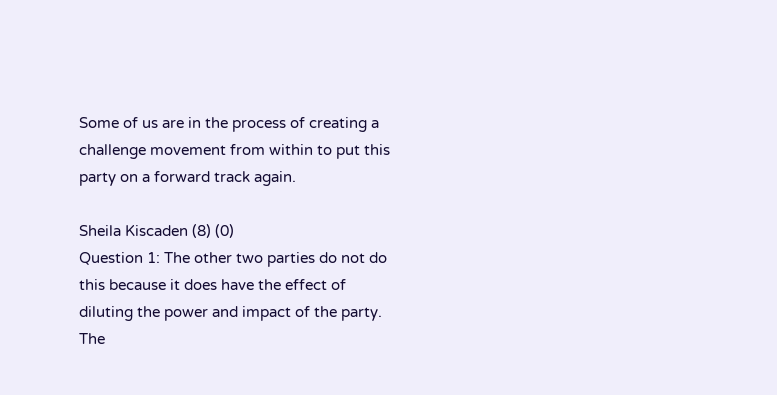Some of us are in the process of creating a challenge movement from within to put this party on a forward track again.

Sheila Kiscaden (8) (0)
Question 1: The other two parties do not do this because it does have the effect of diluting the power and impact of the party. The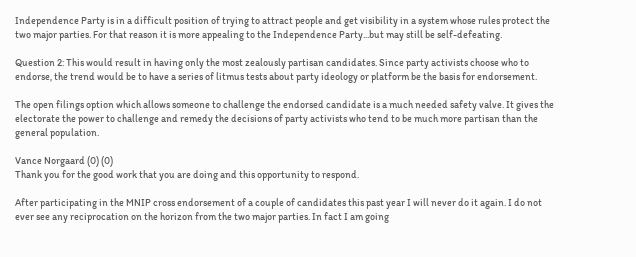Independence Party is in a difficult position of trying to attract people and get visibility in a system whose rules protect the two major parties. For that reason it is more appealing to the Independence Party...but may still be self-defeating.

Question 2: This would result in having only the most zealously partisan candidates. Since party activists choose who to endorse, the trend would be to have a series of litmus tests about party ideology or platform be the basis for endorsement.

The open filings option which allows someone to challenge the endorsed candidate is a much needed safety valve. It gives the electorate the power to challenge and remedy the decisions of party activists who tend to be much more partisan than the general population.

Vance Norgaard (0) (0)
Thank you for the good work that you are doing and this opportunity to respond.

After participating in the MNIP cross endorsement of a couple of candidates this past year I will never do it again. I do not ever see any reciprocation on the horizon from the two major parties. In fact I am going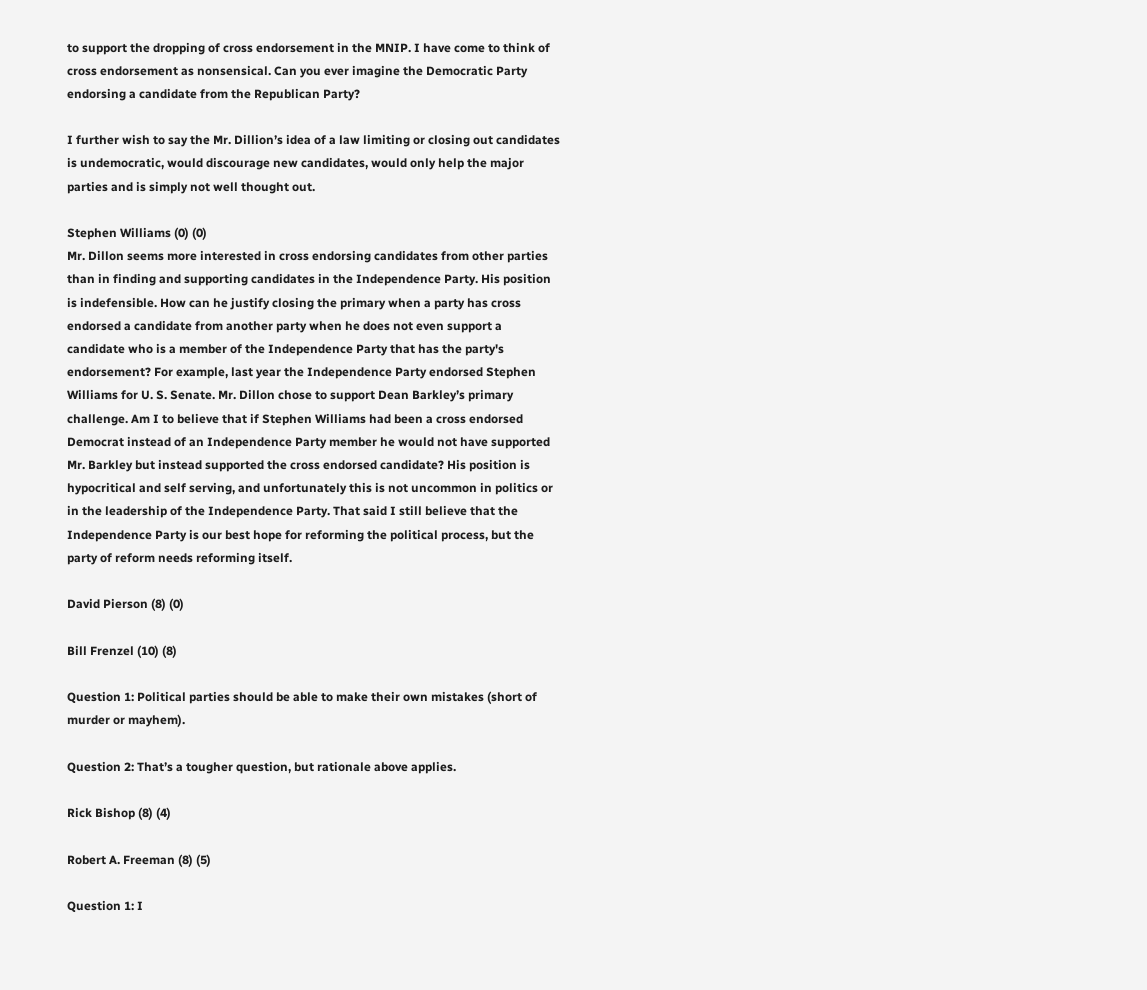to support the dropping of cross endorsement in the MNIP. I have come to think of cross endorsement as nonsensical. Can you ever imagine the Democratic Party endorsing a candidate from the Republican Party?

I further wish to say the Mr. Dillion’s idea of a law limiting or closing out candidates is undemocratic, would discourage new candidates, would only help the major parties and is simply not well thought out.

Stephen Williams (0) (0)
Mr. Dillon seems more interested in cross endorsing candidates from other parties than in finding and supporting candidates in the Independence Party. His position is indefensible. How can he justify closing the primary when a party has cross endorsed a candidate from another party when he does not even support a candidate who is a member of the Independence Party that has the party's endorsement? For example, last year the Independence Party endorsed Stephen Williams for U. S. Senate. Mr. Dillon chose to support Dean Barkley’s primary challenge. Am I to believe that if Stephen Williams had been a cross endorsed Democrat instead of an Independence Party member he would not have supported Mr. Barkley but instead supported the cross endorsed candidate? His position is hypocritical and self serving, and unfortunately this is not uncommon in politics or in the leadership of the Independence Party. That said I still believe that the Independence Party is our best hope for reforming the political process, but the party of reform needs reforming itself.

David Pierson (8) (0)

Bill Frenzel (10) (8)

Question 1: Political parties should be able to make their own mistakes (short of murder or mayhem).

Question 2: That’s a tougher question, but rationale above applies.

Rick Bishop (8) (4)

Robert A. Freeman (8) (5)

Question 1: I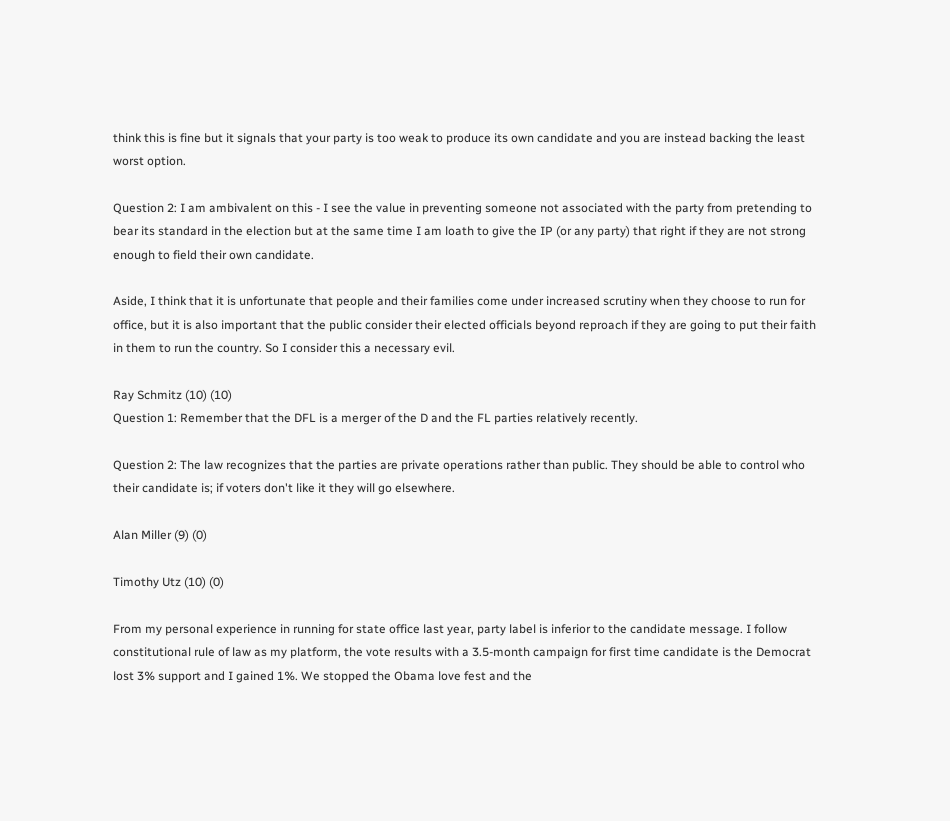think this is fine but it signals that your party is too weak to produce its own candidate and you are instead backing the least worst option.

Question 2: I am ambivalent on this - I see the value in preventing someone not associated with the party from pretending to bear its standard in the election but at the same time I am loath to give the IP (or any party) that right if they are not strong enough to field their own candidate.

Aside, I think that it is unfortunate that people and their families come under increased scrutiny when they choose to run for office, but it is also important that the public consider their elected officials beyond reproach if they are going to put their faith in them to run the country. So I consider this a necessary evil.

Ray Schmitz (10) (10)
Question 1: Remember that the DFL is a merger of the D and the FL parties relatively recently.

Question 2: The law recognizes that the parties are private operations rather than public. They should be able to control who their candidate is; if voters don't like it they will go elsewhere.

Alan Miller (9) (0)

Timothy Utz (10) (0)

From my personal experience in running for state office last year, party label is inferior to the candidate message. I follow constitutional rule of law as my platform, the vote results with a 3.5-month campaign for first time candidate is the Democrat lost 3% support and I gained 1%. We stopped the Obama love fest and the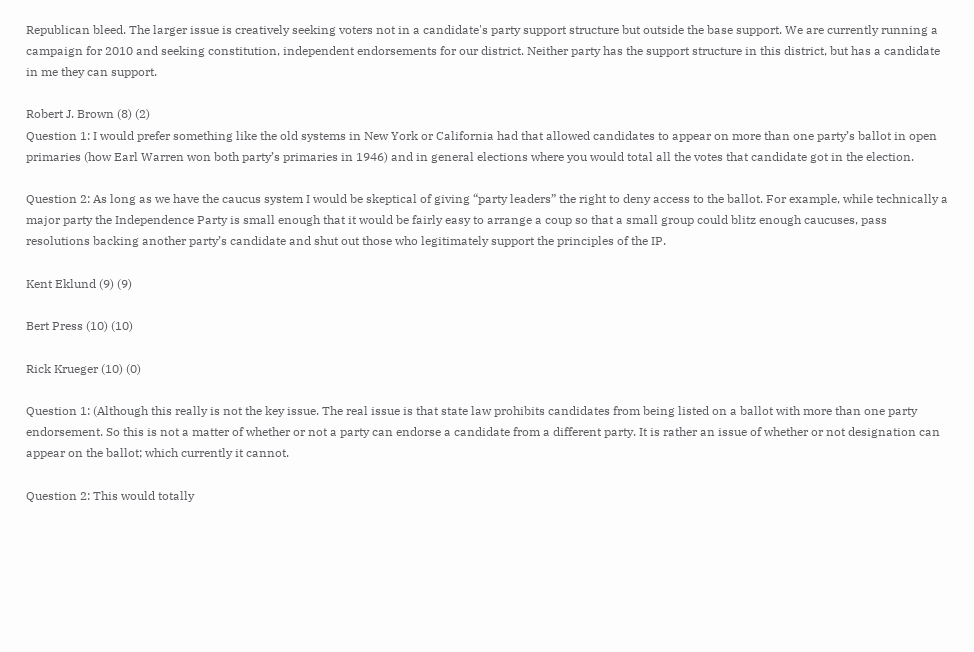Republican bleed. The larger issue is creatively seeking voters not in a candidate's party support structure but outside the base support. We are currently running a campaign for 2010 and seeking constitution, independent endorsements for our district. Neither party has the support structure in this district, but has a candidate in me they can support.

Robert J. Brown (8) (2)
Question 1: I would prefer something like the old systems in New York or California had that allowed candidates to appear on more than one party’s ballot in open primaries (how Earl Warren won both party’s primaries in 1946) and in general elections where you would total all the votes that candidate got in the election.

Question 2: As long as we have the caucus system I would be skeptical of giving “party leaders” the right to deny access to the ballot. For example, while technically a major party the Independence Party is small enough that it would be fairly easy to arrange a coup so that a small group could blitz enough caucuses, pass resolutions backing another party’s candidate and shut out those who legitimately support the principles of the IP.

Kent Eklund (9) (9)

Bert Press (10) (10)

Rick Krueger (10) (0)

Question 1: (Although this really is not the key issue. The real issue is that state law prohibits candidates from being listed on a ballot with more than one party endorsement. So this is not a matter of whether or not a party can endorse a candidate from a different party. It is rather an issue of whether or not designation can appear on the ballot; which currently it cannot.

Question 2: This would totally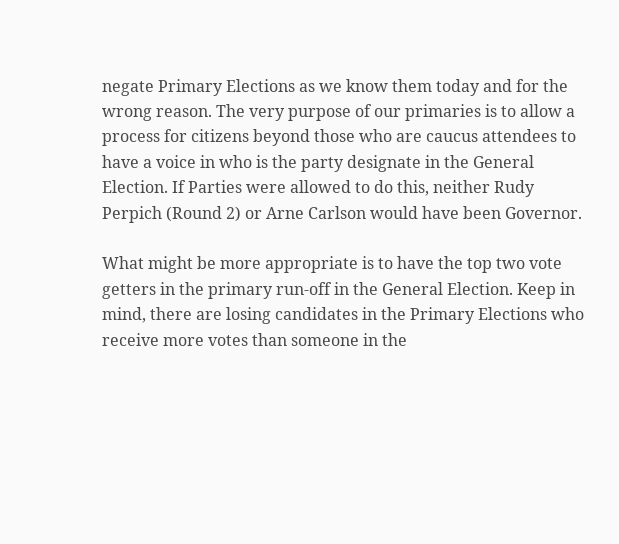negate Primary Elections as we know them today and for the wrong reason. The very purpose of our primaries is to allow a process for citizens beyond those who are caucus attendees to have a voice in who is the party designate in the General Election. If Parties were allowed to do this, neither Rudy Perpich (Round 2) or Arne Carlson would have been Governor.

What might be more appropriate is to have the top two vote getters in the primary run-off in the General Election. Keep in mind, there are losing candidates in the Primary Elections who receive more votes than someone in the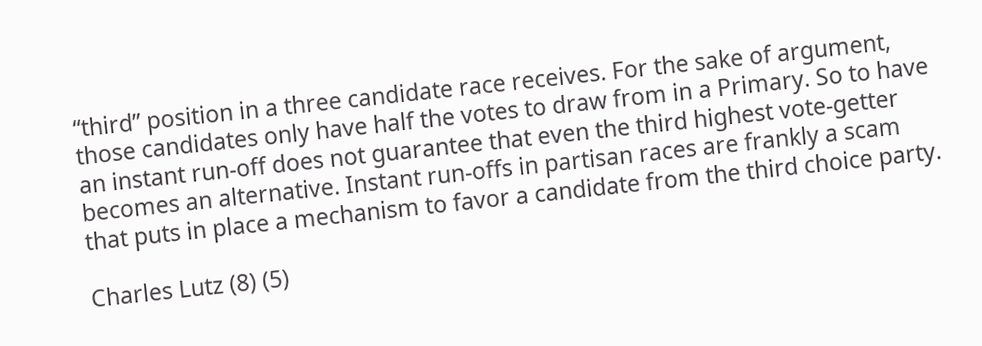“third” position in a three candidate race receives. For the sake of argument, those candidates only have half the votes to draw from in a Primary. So to have an instant run-off does not guarantee that even the third highest vote-getter becomes an alternative. Instant run-offs in partisan races are frankly a scam that puts in place a mechanism to favor a candidate from the third choice party.

Charles Lutz (8) (5)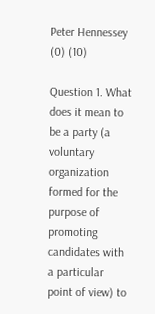Peter Hennessey (0) (10)

Question 1. What does it mean to be a party (a voluntary organization formed for the purpose of promoting candidates with a particular point of view) to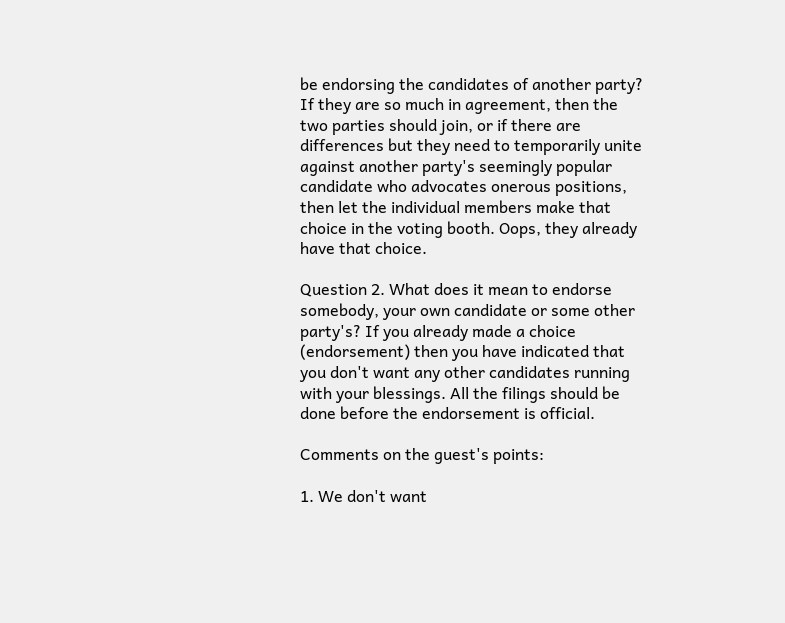be endorsing the candidates of another party? If they are so much in agreement, then the two parties should join, or if there are differences but they need to temporarily unite against another party's seemingly popular candidate who advocates onerous positions, then let the individual members make that choice in the voting booth. Oops, they already have that choice.

Question 2. What does it mean to endorse somebody, your own candidate or some other party's? If you already made a choice (endorsement) then you have indicated that you don't want any other candidates running with your blessings. All the filings should be done before the endorsement is official.

Comments on the guest's points:

1. We don't want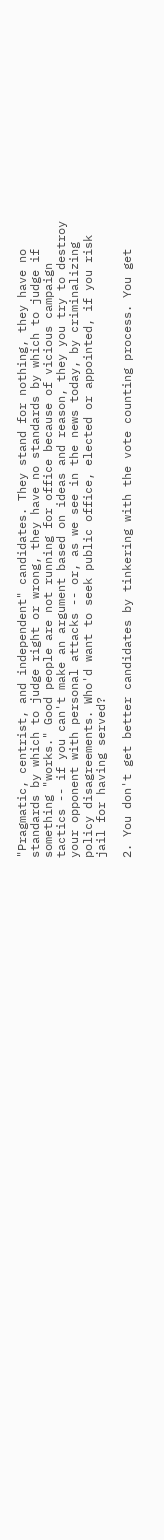"Pragmatic, centrist, and independent" candidates. They stand for nothing, they have no standards by which to judge right or wrong, they have no standards by which to judge if something "works." Good people are not running for office because of vicious campaign tactics -- if you can't make an argument based on ideas and reason, they you try to destroy your opponent with personal attacks -- or, as we see in the news today, by criminalizing policy disagreements. Who'd want to seek public office, elected or appointed, if you risk jail for having served?

2. You don't get better candidates by tinkering with the vote counting process. You get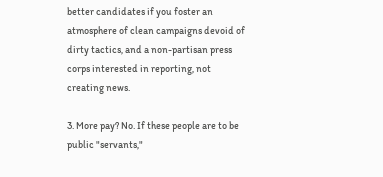better candidates if you foster an atmosphere of clean campaigns devoid of dirty tactics, and a non-partisan press corps interested in reporting, not creating news.

3. More pay? No. If these people are to be public "servants,"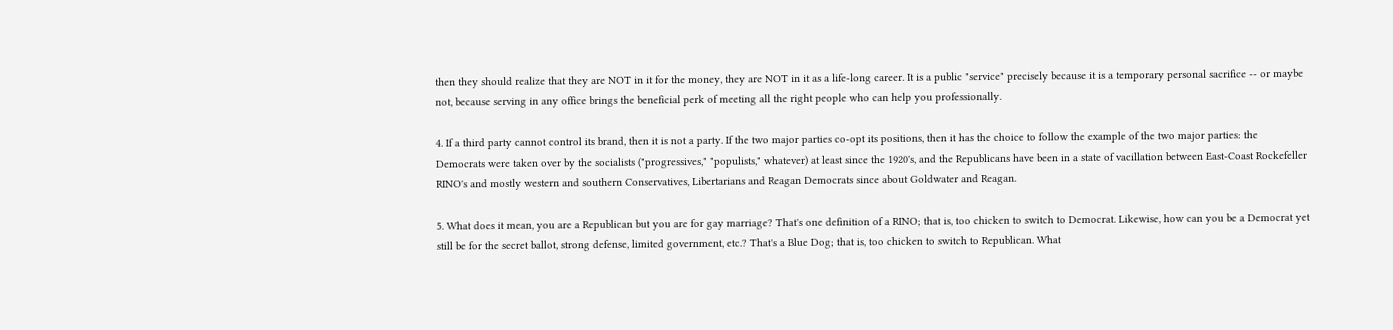then they should realize that they are NOT in it for the money, they are NOT in it as a life-long career. It is a public "service" precisely because it is a temporary personal sacrifice -- or maybe not, because serving in any office brings the beneficial perk of meeting all the right people who can help you professionally.

4. If a third party cannot control its brand, then it is not a party. If the two major parties co-opt its positions, then it has the choice to follow the example of the two major parties: the Democrats were taken over by the socialists ("progressives," "populists," whatever) at least since the 1920's, and the Republicans have been in a state of vacillation between East-Coast Rockefeller RINO's and mostly western and southern Conservatives, Libertarians and Reagan Democrats since about Goldwater and Reagan.

5. What does it mean, you are a Republican but you are for gay marriage? That's one definition of a RINO; that is, too chicken to switch to Democrat. Likewise, how can you be a Democrat yet still be for the secret ballot, strong defense, limited government, etc.? That's a Blue Dog; that is, too chicken to switch to Republican. What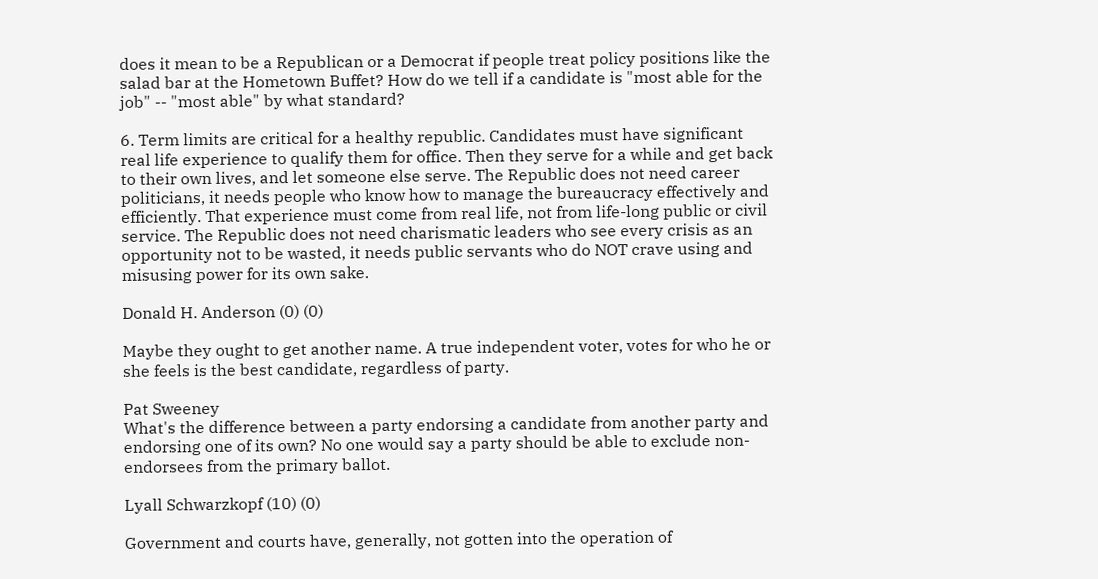does it mean to be a Republican or a Democrat if people treat policy positions like the salad bar at the Hometown Buffet? How do we tell if a candidate is "most able for the job" -- "most able" by what standard?

6. Term limits are critical for a healthy republic. Candidates must have significant real life experience to qualify them for office. Then they serve for a while and get back to their own lives, and let someone else serve. The Republic does not need career politicians, it needs people who know how to manage the bureaucracy effectively and efficiently. That experience must come from real life, not from life-long public or civil service. The Republic does not need charismatic leaders who see every crisis as an opportunity not to be wasted, it needs public servants who do NOT crave using and misusing power for its own sake.

Donald H. Anderson (0) (0)

Maybe they ought to get another name. A true independent voter, votes for who he or she feels is the best candidate, regardless of party.

Pat Sweeney
What's the difference between a party endorsing a candidate from another party and endorsing one of its own? No one would say a party should be able to exclude non-endorsees from the primary ballot.

Lyall Schwarzkopf (10) (0)

Government and courts have, generally, not gotten into the operation of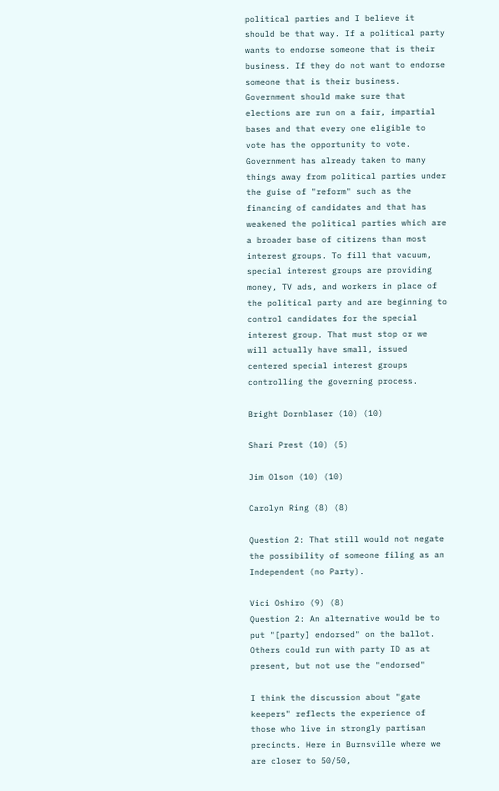political parties and I believe it should be that way. If a political party wants to endorse someone that is their business. If they do not want to endorse someone that is their business. Government should make sure that elections are run on a fair, impartial bases and that every one eligible to vote has the opportunity to vote. Government has already taken to many things away from political parties under the guise of "reform" such as the financing of candidates and that has weakened the political parties which are a broader base of citizens than most interest groups. To fill that vacuum, special interest groups are providing money, TV ads, and workers in place of the political party and are beginning to control candidates for the special interest group. That must stop or we will actually have small, issued centered special interest groups controlling the governing process.

Bright Dornblaser (10) (10)

Shari Prest (10) (5)

Jim Olson (10) (10)

Carolyn Ring (8) (8)

Question 2: That still would not negate the possibility of someone filing as an Independent (no Party).

Vici Oshiro (9) (8)
Question 2: An alternative would be to put "[party] endorsed" on the ballot. Others could run with party ID as at present, but not use the "endorsed"

I think the discussion about "gate keepers" reflects the experience of those who live in strongly partisan precincts. Here in Burnsville where we are closer to 50/50,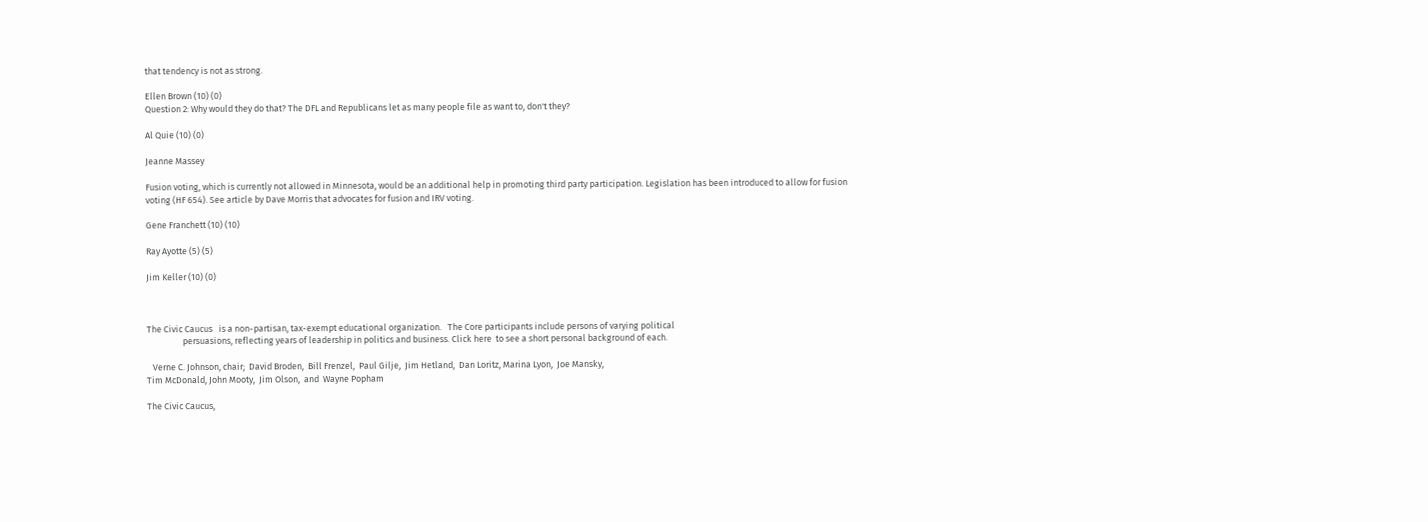that tendency is not as strong.

Ellen Brown (10) (0)
Question 2: Why would they do that? The DFL and Republicans let as many people file as want to, don't they?

Al Quie (10) (0)

Jeanne Massey

Fusion voting, which is currently not allowed in Minnesota, would be an additional help in promoting third party participation. Legislation has been introduced to allow for fusion voting (HF 654). See article by Dave Morris that advocates for fusion and IRV voting.

Gene Franchett (10) (10)

Ray Ayotte (5) (5)

Jim Keller (10) (0)



The Civic Caucus   is a non-partisan, tax-exempt educational organization.   The Core participants include persons of varying political
                  persuasions, reflecting years of leadership in politics and business. Click here  to see a short personal background of each.

   Verne C. Johnson, chair;  David Broden,  Bill Frenzel,  Paul Gilje,  Jim Hetland,  Dan Loritz, Marina Lyon,  Joe Mansky,
Tim McDonald, John Mooty,  Jim Olson,  and  Wayne Popham

The Civic Caucus,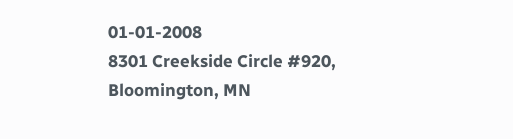01-01-2008
8301 Creekside Circle #920,   Bloomington, MN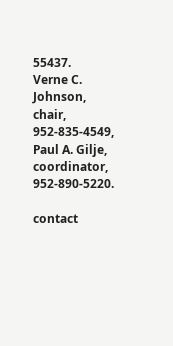55437.
Verne C. Johnson, chair, 952-835-4549,       Paul A. Gilje, coordinator, 952-890-5220.

contact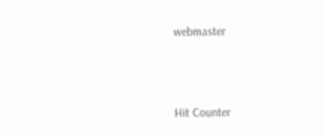webmaster



Hit Counter